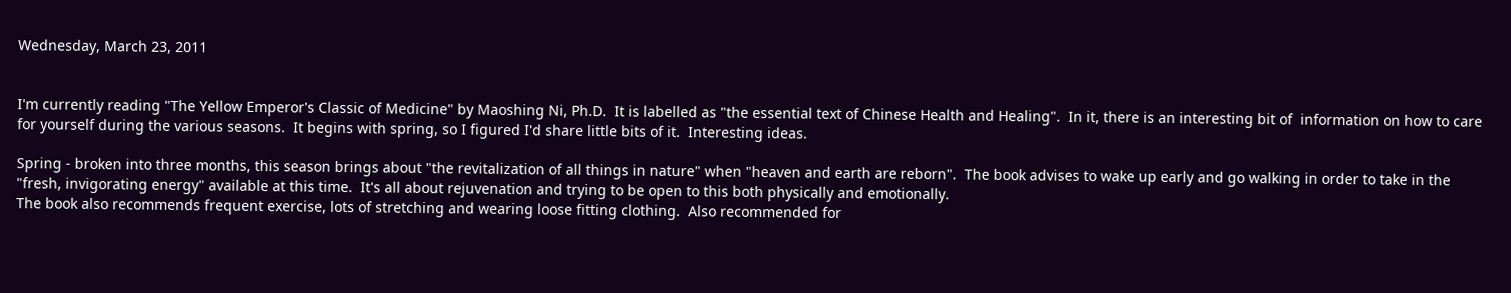Wednesday, March 23, 2011


I'm currently reading "The Yellow Emperor's Classic of Medicine" by Maoshing Ni, Ph.D.  It is labelled as "the essential text of Chinese Health and Healing".  In it, there is an interesting bit of  information on how to care for yourself during the various seasons.  It begins with spring, so I figured I'd share little bits of it.  Interesting ideas.

Spring - broken into three months, this season brings about "the revitalization of all things in nature" when "heaven and earth are reborn".  The book advises to wake up early and go walking in order to take in the "fresh, invigorating energy" available at this time.  It's all about rejuvenation and trying to be open to this both physically and emotionally.
The book also recommends frequent exercise, lots of stretching and wearing loose fitting clothing.  Also recommended for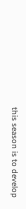this season is to develop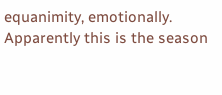equanimity, emotionally.  Apparently this is the season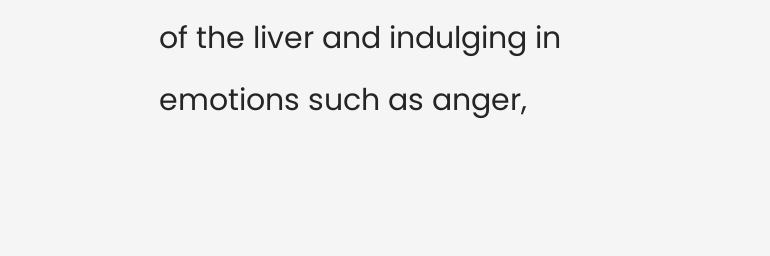of the liver and indulging in emotions such as anger,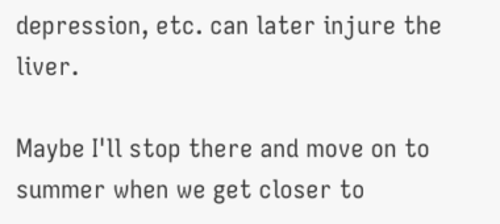depression, etc. can later injure the liver.

Maybe I'll stop there and move on to summer when we get closer to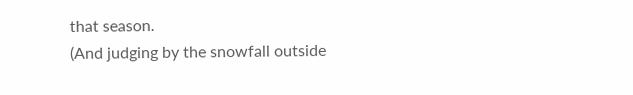that season.
(And judging by the snowfall outside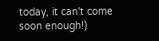today, it can't come soon enough!)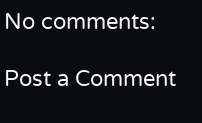No comments:

Post a Comment